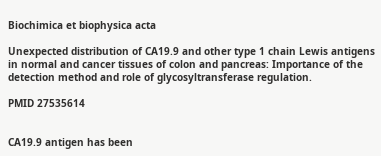Biochimica et biophysica acta

Unexpected distribution of CA19.9 and other type 1 chain Lewis antigens in normal and cancer tissues of colon and pancreas: Importance of the detection method and role of glycosyltransferase regulation.

PMID 27535614


CA19.9 antigen has been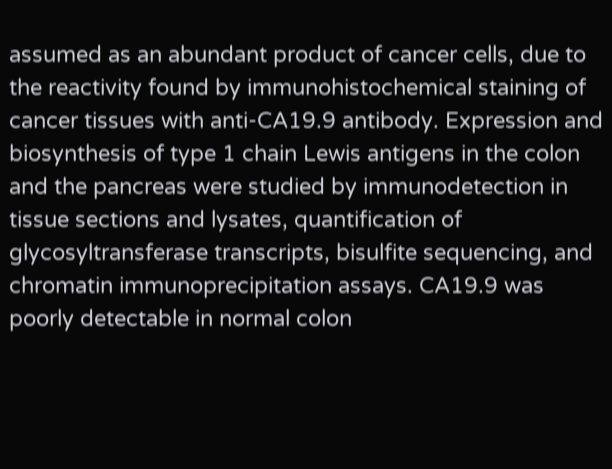assumed as an abundant product of cancer cells, due to the reactivity found by immunohistochemical staining of cancer tissues with anti-CA19.9 antibody. Expression and biosynthesis of type 1 chain Lewis antigens in the colon and the pancreas were studied by immunodetection in tissue sections and lysates, quantification of glycosyltransferase transcripts, bisulfite sequencing, and chromatin immunoprecipitation assays. CA19.9 was poorly detectable in normal colon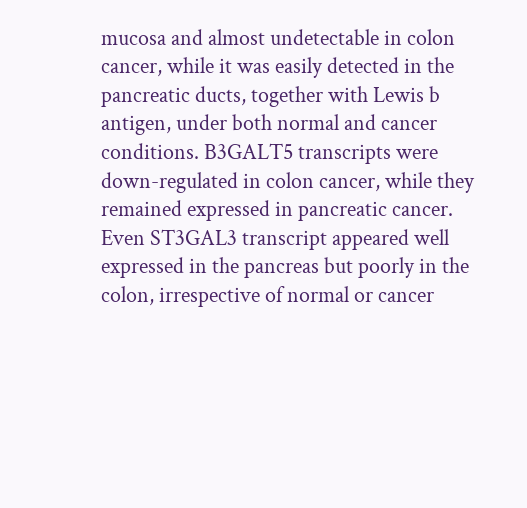mucosa and almost undetectable in colon cancer, while it was easily detected in the pancreatic ducts, together with Lewis b antigen, under both normal and cancer conditions. B3GALT5 transcripts were down-regulated in colon cancer, while they remained expressed in pancreatic cancer. Even ST3GAL3 transcript appeared well expressed in the pancreas but poorly in the colon, irrespective of normal or cancer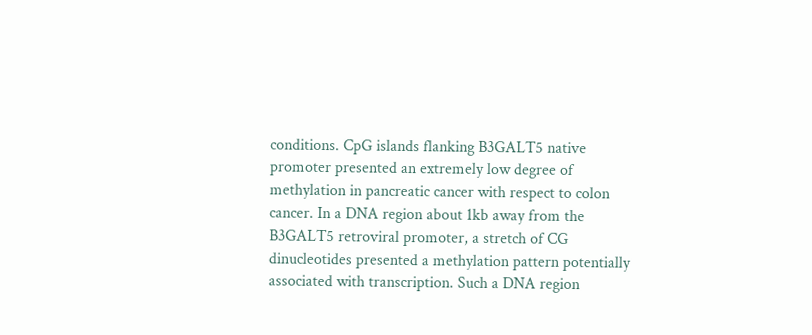conditions. CpG islands flanking B3GALT5 native promoter presented an extremely low degree of methylation in pancreatic cancer with respect to colon cancer. In a DNA region about 1kb away from the B3GALT5 retroviral promoter, a stretch of CG dinucleotides presented a methylation pattern potentially associated with transcription. Such a DNA region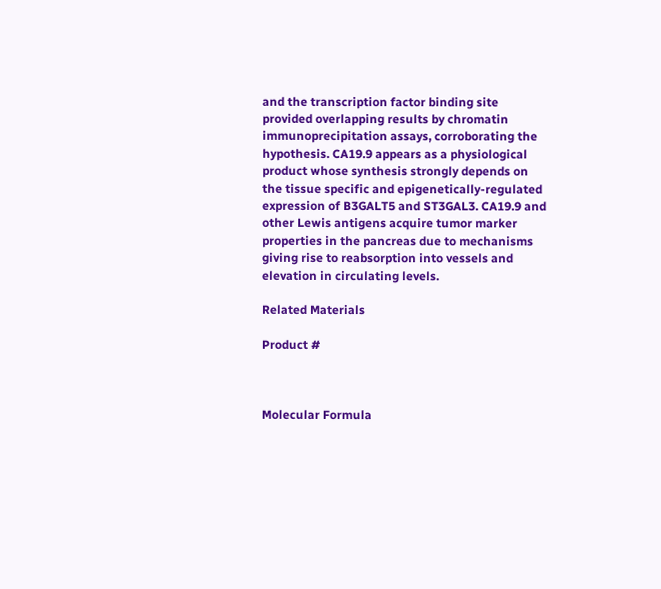and the transcription factor binding site provided overlapping results by chromatin immunoprecipitation assays, corroborating the hypothesis. CA19.9 appears as a physiological product whose synthesis strongly depends on the tissue specific and epigenetically-regulated expression of B3GALT5 and ST3GAL3. CA19.9 and other Lewis antigens acquire tumor marker properties in the pancreas due to mechanisms giving rise to reabsorption into vessels and elevation in circulating levels.

Related Materials

Product #



Molecular Formula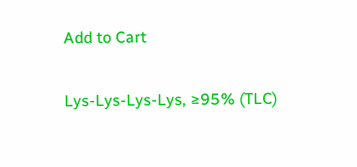Add to Cart

Lys-Lys-Lys-Lys, ≥95% (TLC)